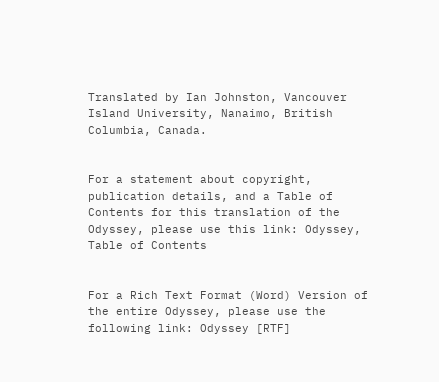Translated by Ian Johnston, Vancouver Island University, Nanaimo, British Columbia, Canada.


For a statement about copyright, publication details, and a Table of Contents for this translation of the Odyssey, please use this link: Odyssey, Table of Contents


For a Rich Text Format (Word) Version of the entire Odyssey, please use the following link: Odyssey [RTF]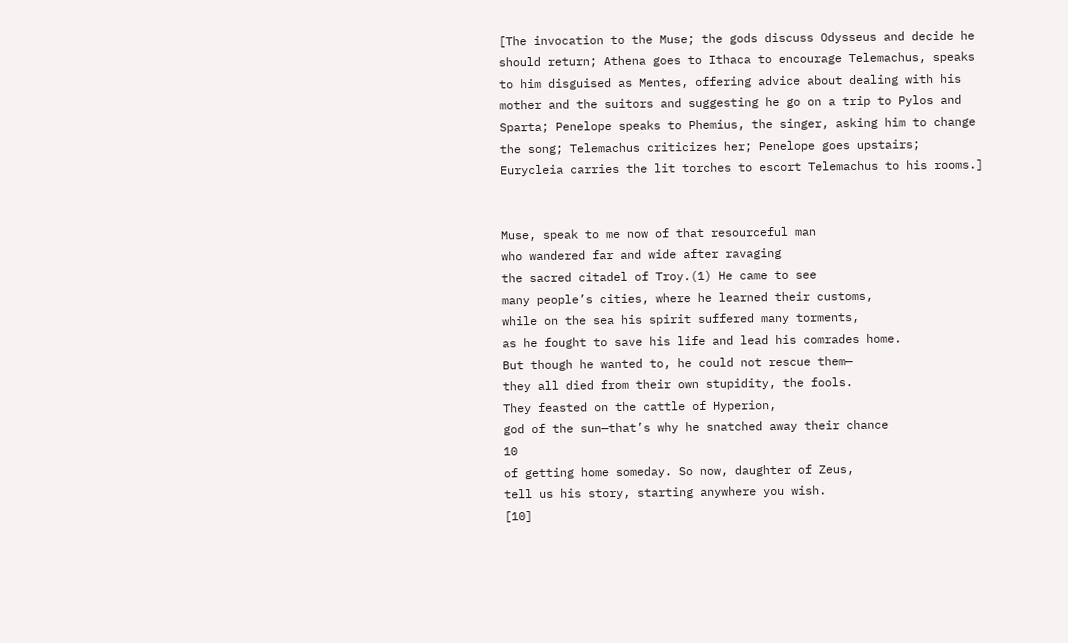[The invocation to the Muse; the gods discuss Odysseus and decide he should return; Athena goes to Ithaca to encourage Telemachus, speaks to him disguised as Mentes, offering advice about dealing with his mother and the suitors and suggesting he go on a trip to Pylos and Sparta; Penelope speaks to Phemius, the singer, asking him to change the song; Telemachus criticizes her; Penelope goes upstairs; Eurycleia carries the lit torches to escort Telemachus to his rooms.]


Muse, speak to me now of that resourceful man
who wandered far and wide after ravaging
the sacred citadel of Troy.(1) He came to see
many people’s cities, where he learned their customs,
while on the sea his spirit suffered many torments,
as he fought to save his life and lead his comrades home.
But though he wanted to, he could not rescue them—
they all died from their own stupidity, the fools.
They feasted on the cattle of Hyperion,
god of the sun—that’s why he snatched away their chance                      10
of getting home someday. So now, daughter of Zeus,
tell us his story, starting anywhere you wish.                                                        [10]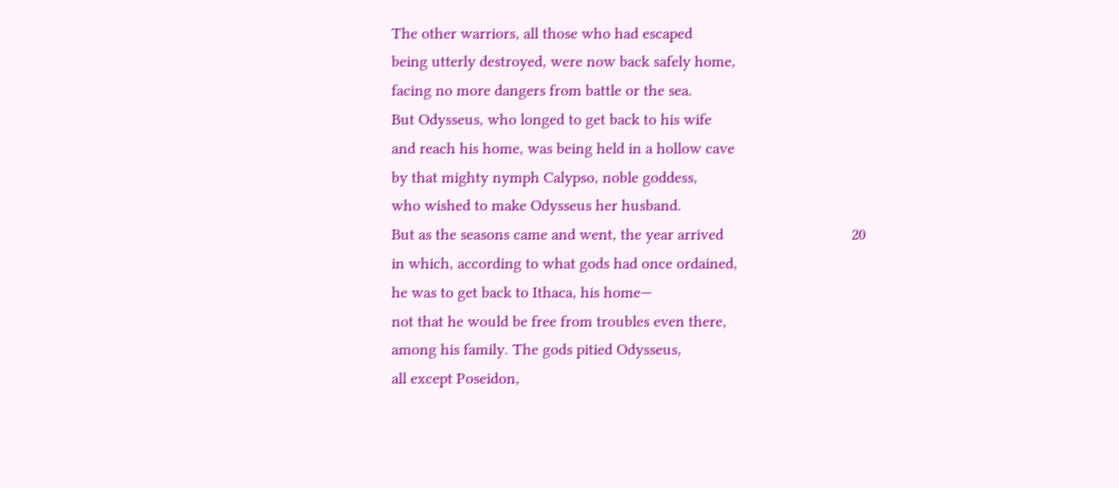The other warriors, all those who had escaped
being utterly destroyed, were now back safely home,
facing no more dangers from battle or the sea.
But Odysseus, who longed to get back to his wife
and reach his home, was being held in a hollow cave
by that mighty nymph Calypso, noble goddess,
who wished to make Odysseus her husband.
But as the seasons came and went, the year arrived                                20
in which, according to what gods had once ordained,
he was to get back to Ithaca, his home—
not that he would be free from troubles even there,
among his family. The gods pitied Odysseus,
all except Poseidon,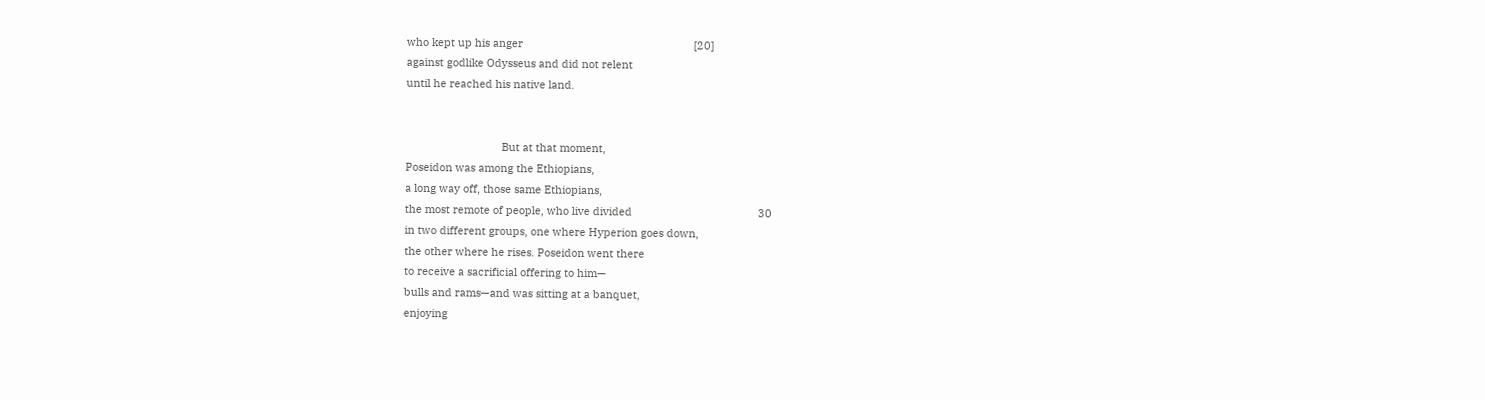who kept up his anger                                                         [20]
against godlike Odysseus and did not relent
until he reached his native land.


                                But at that moment,
Poseidon was among the Ethiopians,
a long way off, those same Ethiopians,
the most remote of people, who live divided                                          30
in two different groups, one where Hyperion goes down,
the other where he rises. Poseidon went there
to receive a sacrificial offering to him—
bulls and rams—and was sitting at a banquet,
enjoying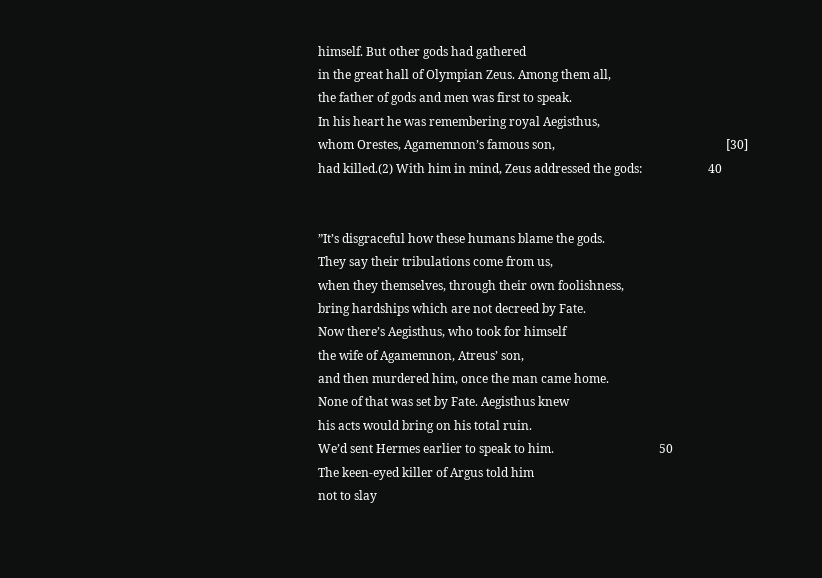himself. But other gods had gathered
in the great hall of Olympian Zeus. Among them all,
the father of gods and men was first to speak.
In his heart he was remembering royal Aegisthus,
whom Orestes, Agamemnon’s famous son,                                                         [30]
had killed.(2) With him in mind, Zeus addressed the gods:                      40


”It’s disgraceful how these humans blame the gods.
They say their tribulations come from us,
when they themselves, through their own foolishness,
bring hardships which are not decreed by Fate.
Now there’s Aegisthus, who took for himself
the wife of Agamemnon, Atreus’ son,
and then murdered him, once the man came home.
None of that was set by Fate. Aegisthus knew
his acts would bring on his total ruin.
We’d sent Hermes earlier to speak to him.                                   50
The keen-eyed killer of Argus told him
not to slay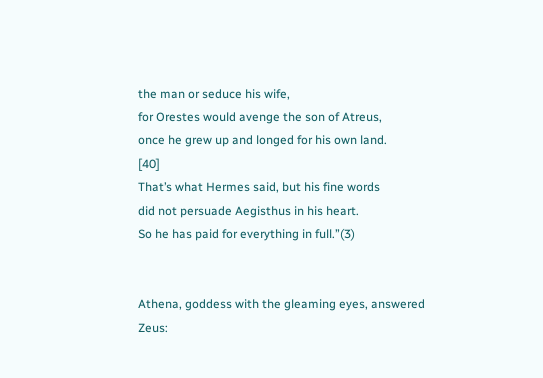the man or seduce his wife,
for Orestes would avenge the son of Atreus,
once he grew up and longed for his own land.                                           [40]
That’s what Hermes said, but his fine words
did not persuade Aegisthus in his heart.
So he has paid for everything in full.”(3)


Athena, goddess with the gleaming eyes, answered Zeus: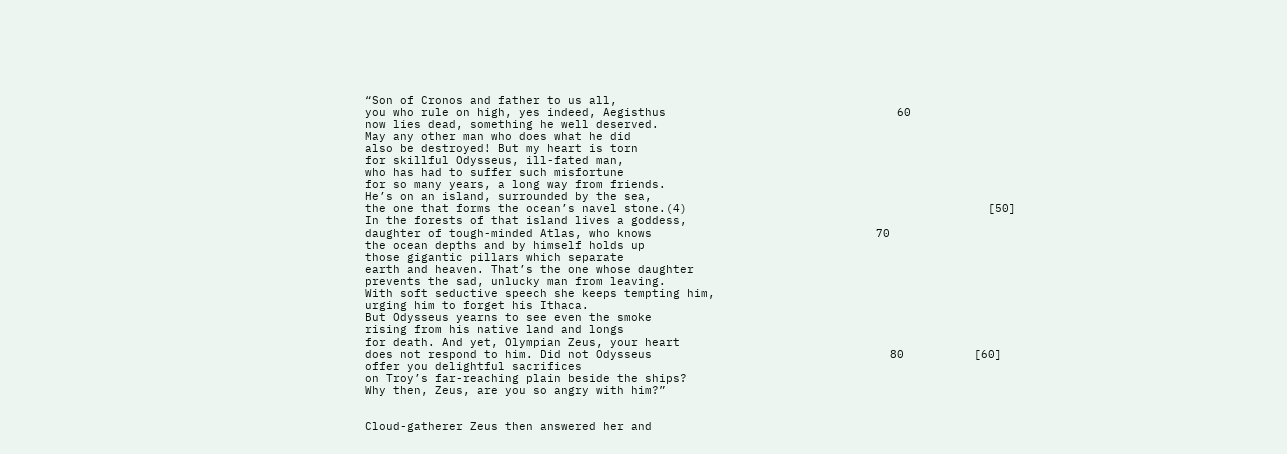“Son of Cronos and father to us all,
you who rule on high, yes indeed, Aegisthus                                 60
now lies dead, something he well deserved.
May any other man who does what he did
also be destroyed! But my heart is torn
for skillful Odysseus, ill-fated man,
who has had to suffer such misfortune
for so many years, a long way from friends.
He’s on an island, surrounded by the sea,
the one that forms the ocean’s navel stone.(4)                                           [50]
In the forests of that island lives a goddess,
daughter of tough-minded Atlas, who knows                                70
the ocean depths and by himself holds up
those gigantic pillars which separate
earth and heaven. That’s the one whose daughter
prevents the sad, unlucky man from leaving.
With soft seductive speech she keeps tempting him,
urging him to forget his Ithaca.
But Odysseus yearns to see even the smoke
rising from his native land and longs
for death. And yet, Olympian Zeus, your heart
does not respond to him. Did not Odysseus                                  80          [60]
offer you delightful sacrifices
on Troy’s far-reaching plain beside the ships?
Why then, Zeus, are you so angry with him?”


Cloud-gatherer Zeus then answered her and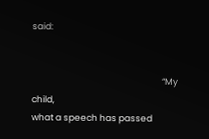said:


                                                                 “My child,
what a speech has passed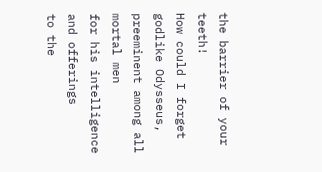the barrier of your teeth!
How could I forget godlike Odysseus,
preeminent among all mortal men
for his intelligence and offerings
to the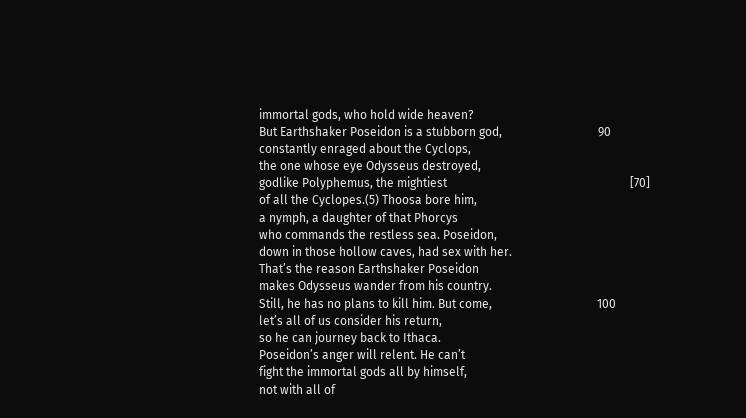immortal gods, who hold wide heaven?
But Earthshaker Poseidon is a stubborn god,                                90
constantly enraged about the Cyclops,
the one whose eye Odysseus destroyed,
godlike Polyphemus, the mightiest                                                             [70]
of all the Cyclopes.(5) Thoosa bore him,
a nymph, a daughter of that Phorcys
who commands the restless sea. Poseidon,
down in those hollow caves, had sex with her.
That’s the reason Earthshaker Poseidon
makes Odysseus wander from his country.
Still, he has no plans to kill him. But come,                                   100
let’s all of us consider his return,
so he can journey back to Ithaca.
Poseidon’s anger will relent. He can’t
fight the immortal gods all by himself,
not with all of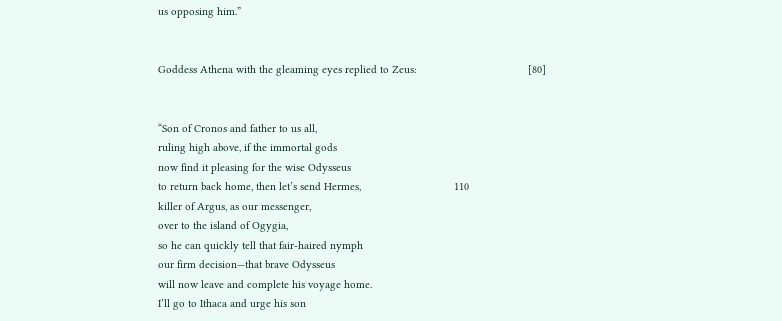us opposing him.”


Goddess Athena with the gleaming eyes replied to Zeus:                                     [80]


“Son of Cronos and father to us all,
ruling high above, if the immortal gods
now find it pleasing for the wise Odysseus
to return back home, then let’s send Hermes,                               110
killer of Argus, as our messenger,
over to the island of Ogygia,
so he can quickly tell that fair-haired nymph
our firm decision—that brave Odysseus
will now leave and complete his voyage home.
I’ll go to Ithaca and urge his son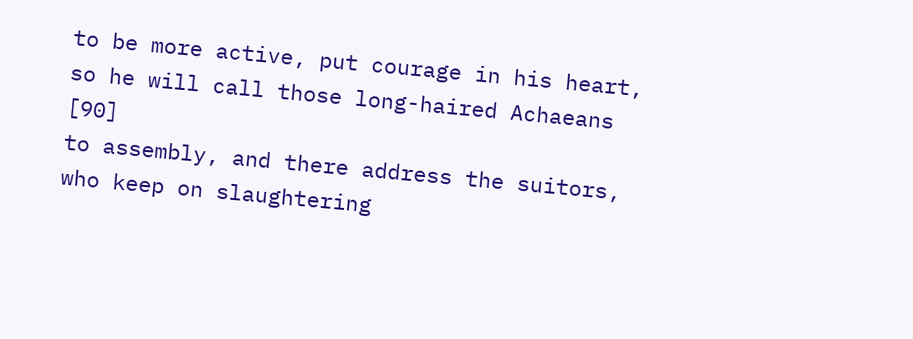to be more active, put courage in his heart,
so he will call those long-haired Achaeans                                                 [90]
to assembly, and there address the suitors,
who keep on slaughtering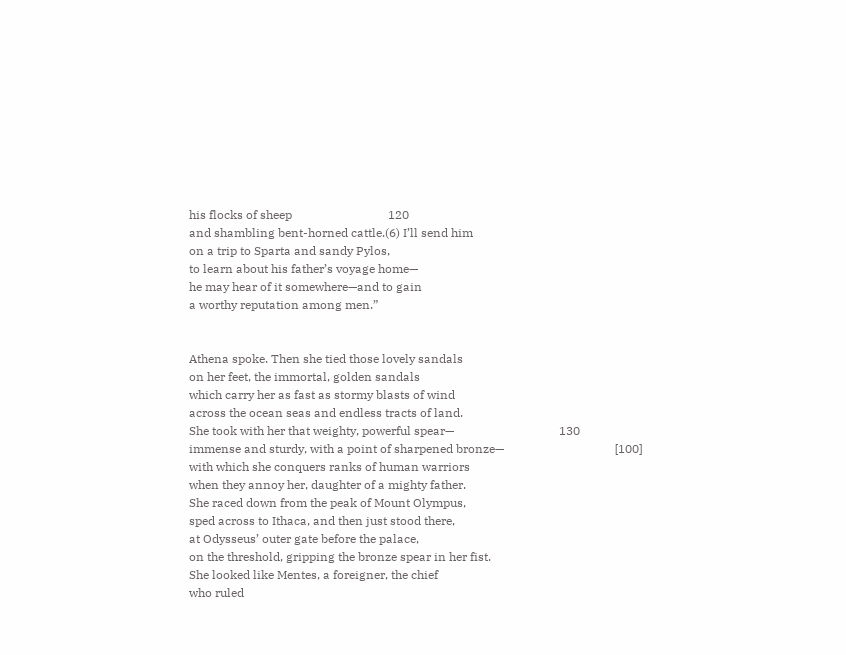his flocks of sheep                                120
and shambling bent-horned cattle.(6) I’ll send him
on a trip to Sparta and sandy Pylos,
to learn about his father’s voyage home—
he may hear of it somewhere—and to gain
a worthy reputation among men.”


Athena spoke. Then she tied those lovely sandals
on her feet, the immortal, golden sandals
which carry her as fast as stormy blasts of wind
across the ocean seas and endless tracts of land.
She took with her that weighty, powerful spear—                                   130
immense and sturdy, with a point of sharpened bronze—                                     [100]
with which she conquers ranks of human warriors
when they annoy her, daughter of a mighty father.
She raced down from the peak of Mount Olympus,
sped across to Ithaca, and then just stood there,
at Odysseus’ outer gate before the palace,
on the threshold, gripping the bronze spear in her fist.
She looked like Mentes, a foreigner, the chief
who ruled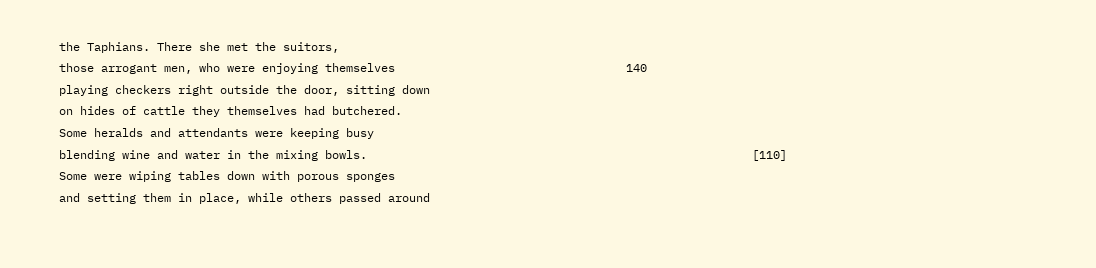the Taphians. There she met the suitors,
those arrogant men, who were enjoying themselves                                 140
playing checkers right outside the door, sitting down
on hides of cattle they themselves had butchered.
Some heralds and attendants were keeping busy
blending wine and water in the mixing bowls.                                                       [110]
Some were wiping tables down with porous sponges
and setting them in place, while others passed around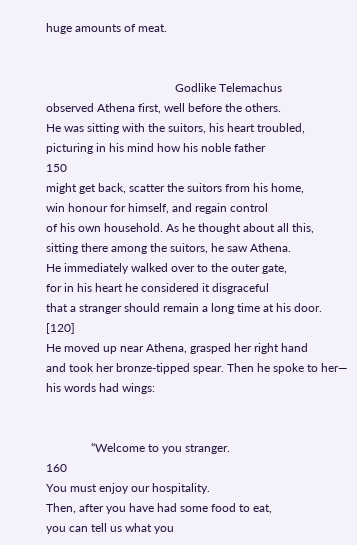huge amounts of meat.


                                           Godlike Telemachus
observed Athena first, well before the others.
He was sitting with the suitors, his heart troubled,
picturing in his mind how his noble father                                                150
might get back, scatter the suitors from his home,
win honour for himself, and regain control
of his own household. As he thought about all this,
sitting there among the suitors, he saw Athena.
He immediately walked over to the outer gate,
for in his heart he considered it disgraceful
that a stranger should remain a long time at his door.                                           [120]
He moved up near Athena, grasped her right hand
and took her bronze-tipped spear. Then he spoke to her—
his words had wings:


               “Welcome to you stranger.                                             160
You must enjoy our hospitality.
Then, after you have had some food to eat,
you can tell us what you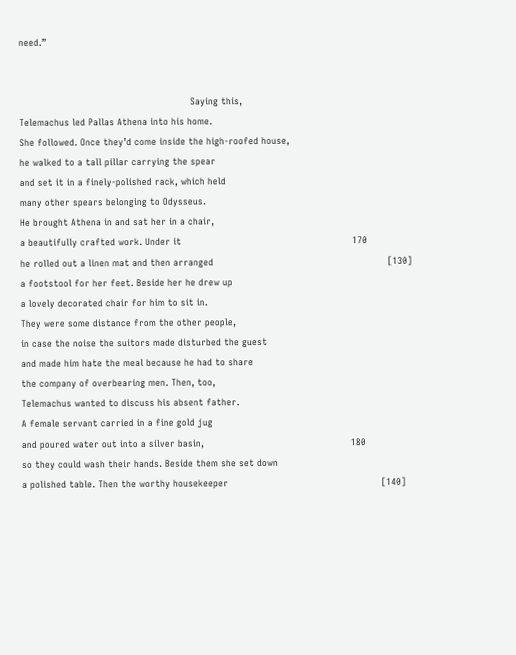need.”


                                                         Saying this,
Telemachus led Pallas Athena into his home.
She followed. Once they’d come inside the high-roofed house,
he walked to a tall pillar carrying the spear
and set it in a finely-polished rack, which held
many other spears belonging to Odysseus.
He brought Athena in and sat her in a chair,
a beautifully crafted work. Under it                                                         170
he rolled out a linen mat and then arranged                                                          [130]
a footstool for her feet. Beside her he drew up
a lovely decorated chair for him to sit in.
They were some distance from the other people,
in case the noise the suitors made disturbed the guest
and made him hate the meal because he had to share
the company of overbearing men. Then, too,
Telemachus wanted to discuss his absent father.
A female servant carried in a fine gold jug
and poured water out into a silver basin,                                                 180
so they could wash their hands. Beside them she set down
a polished table. Then the worthy housekeeper                                                   [140]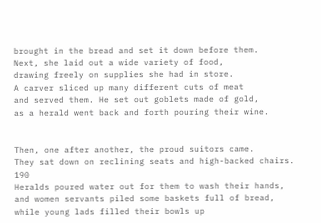brought in the bread and set it down before them.
Next, she laid out a wide variety of food,
drawing freely on supplies she had in store.
A carver sliced up many different cuts of meat
and served them. He set out goblets made of gold,
as a herald went back and forth pouring their wine.


Then, one after another, the proud suitors came.
They sat down on reclining seats and high-backed chairs.                       190
Heralds poured water out for them to wash their hands,
and women servants piled some baskets full of bread,
while young lads filled their bowls up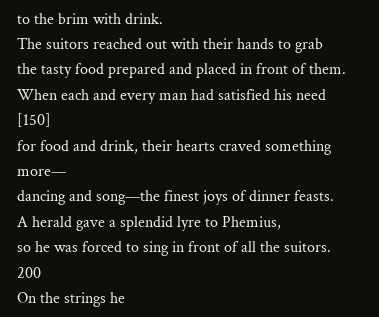to the brim with drink.
The suitors reached out with their hands to grab
the tasty food prepared and placed in front of them.
When each and every man had satisfied his need                                                 [150]
for food and drink, their hearts craved something more—
dancing and song—the finest joys of dinner feasts.
A herald gave a splendid lyre to Phemius,
so he was forced to sing in front of all the suitors.                                   200
On the strings he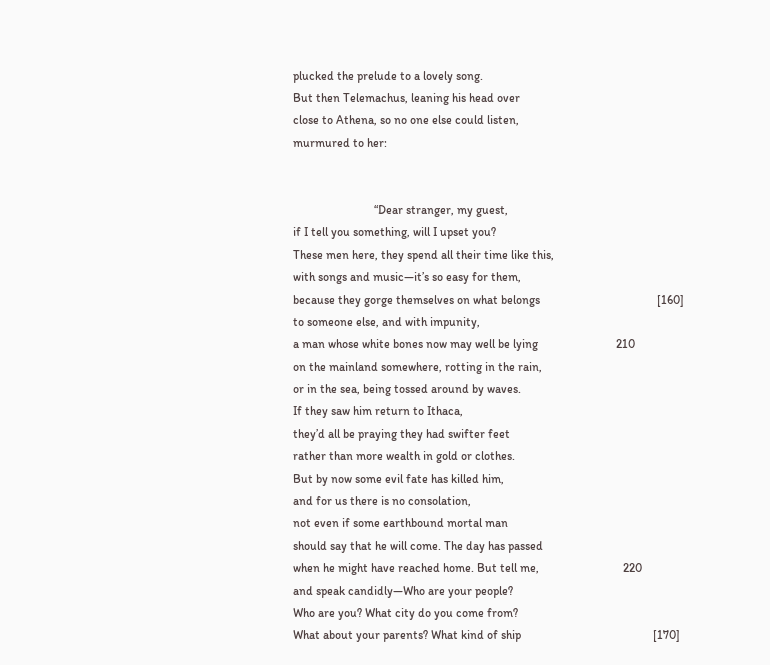plucked the prelude to a lovely song.
But then Telemachus, leaning his head over
close to Athena, so no one else could listen,
murmured to her:


                           “Dear stranger, my guest,
if I tell you something, will I upset you?
These men here, they spend all their time like this,
with songs and music—it’s so easy for them,
because they gorge themselves on what belongs                                       [160]
to someone else, and with impunity,
a man whose white bones now may well be lying                          210
on the mainland somewhere, rotting in the rain,
or in the sea, being tossed around by waves.
If they saw him return to Ithaca,
they’d all be praying they had swifter feet
rather than more wealth in gold or clothes.
But by now some evil fate has killed him,
and for us there is no consolation,
not even if some earthbound mortal man
should say that he will come. The day has passed
when he might have reached home. But tell me,                            220
and speak candidly—Who are your people?
Who are you? What city do you come from?
What about your parents? What kind of ship                                            [170]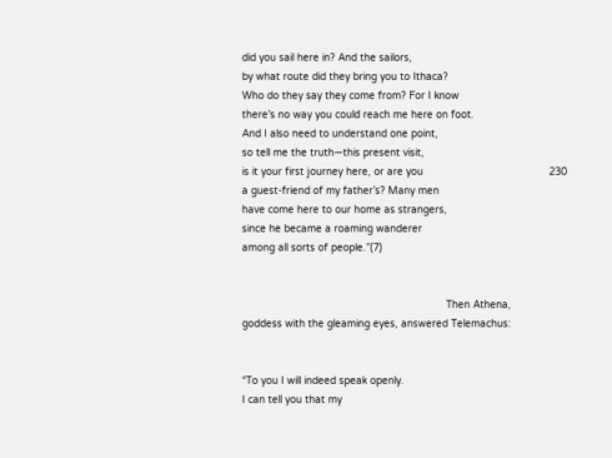did you sail here in? And the sailors,
by what route did they bring you to Ithaca?
Who do they say they come from? For I know
there’s no way you could reach me here on foot.
And I also need to understand one point,
so tell me the truth—this present visit,
is it your first journey here, or are you                                          230
a guest-friend of my father’s? Many men
have come here to our home as strangers,
since he became a roaming wanderer
among all sorts of people.”(7)


                                                                    Then Athena,
goddess with the gleaming eyes, answered Telemachus:


“To you I will indeed speak openly.
I can tell you that my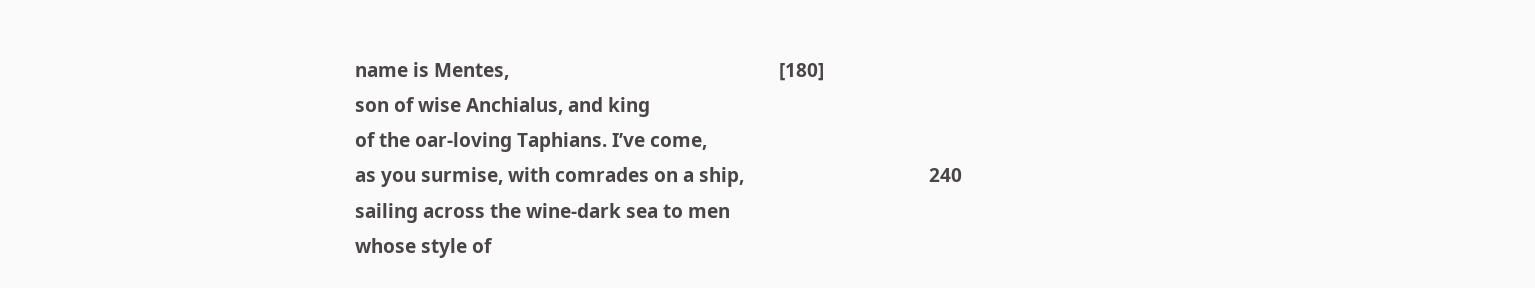name is Mentes,                                                      [180]
son of wise Anchialus, and king
of the oar-loving Taphians. I’ve come,
as you surmise, with comrades on a ship,                                     240
sailing across the wine-dark sea to men
whose style of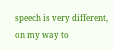speech is very different,
on my way to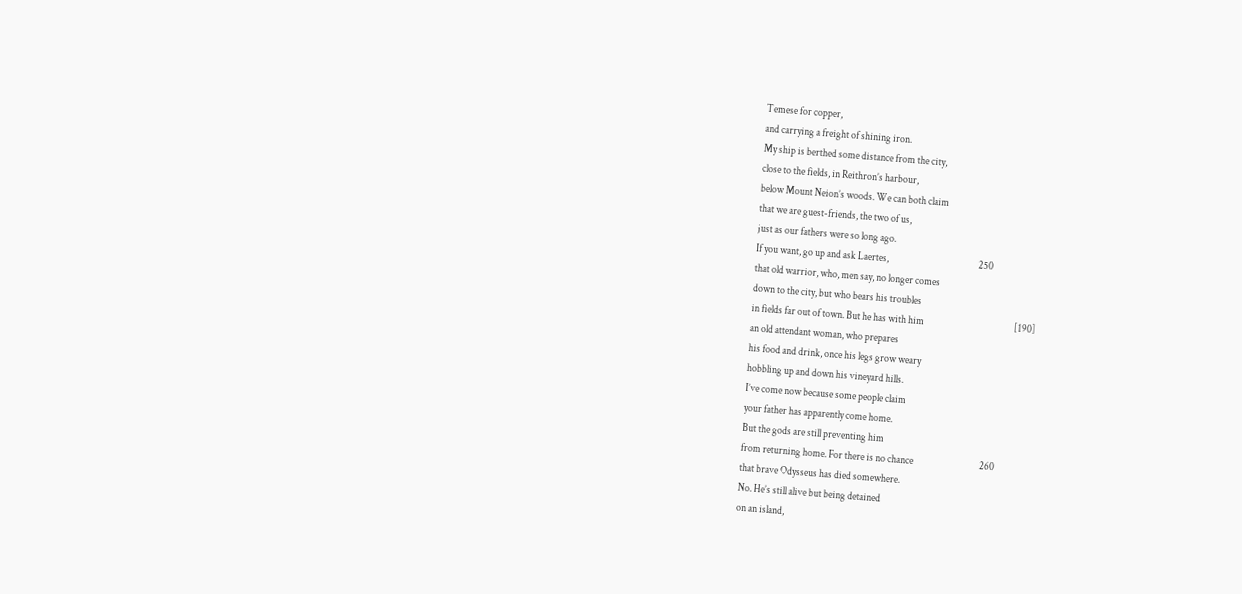Temese for copper,
and carrying a freight of shining iron.
My ship is berthed some distance from the city,
close to the fields, in Reithron’s harbour,
below Mount Neion’s woods. We can both claim
that we are guest-friends, the two of us,
just as our fathers were so long ago.
If you want, go up and ask Laertes,                                             250
that old warrior, who, men say, no longer comes
down to the city, but who bears his troubles
in fields far out of town. But he has with him                                             [190]
an old attendant woman, who prepares
his food and drink, once his legs grow weary
hobbling up and down his vineyard hills.
I’ve come now because some people claim
your father has apparently come home.
But the gods are still preventing him
from returning home. For there is no chance                                 260
that brave Odysseus has died somewhere.
No. He’s still alive but being detained
on an island,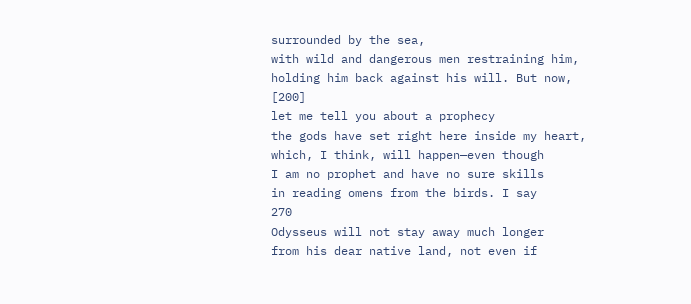surrounded by the sea,
with wild and dangerous men restraining him,
holding him back against his will. But now,                                                [200]
let me tell you about a prophecy
the gods have set right here inside my heart,
which, I think, will happen—even though
I am no prophet and have no sure skills
in reading omens from the birds. I say                                          270
Odysseus will not stay away much longer
from his dear native land, not even if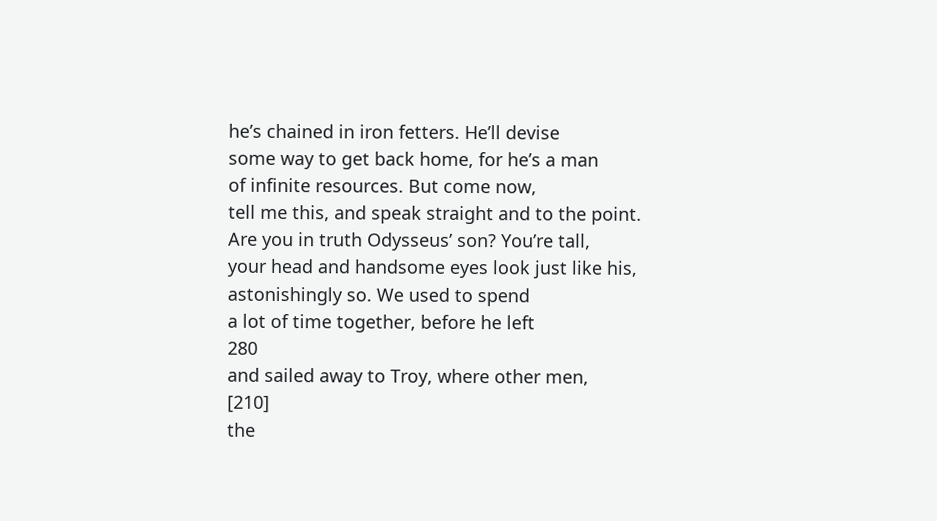he’s chained in iron fetters. He’ll devise
some way to get back home, for he’s a man
of infinite resources. But come now,
tell me this, and speak straight and to the point.
Are you in truth Odysseus’ son? You’re tall,
your head and handsome eyes look just like his,
astonishingly so. We used to spend
a lot of time together, before he left                                              280
and sailed away to Troy, where other men,                                               [210]
the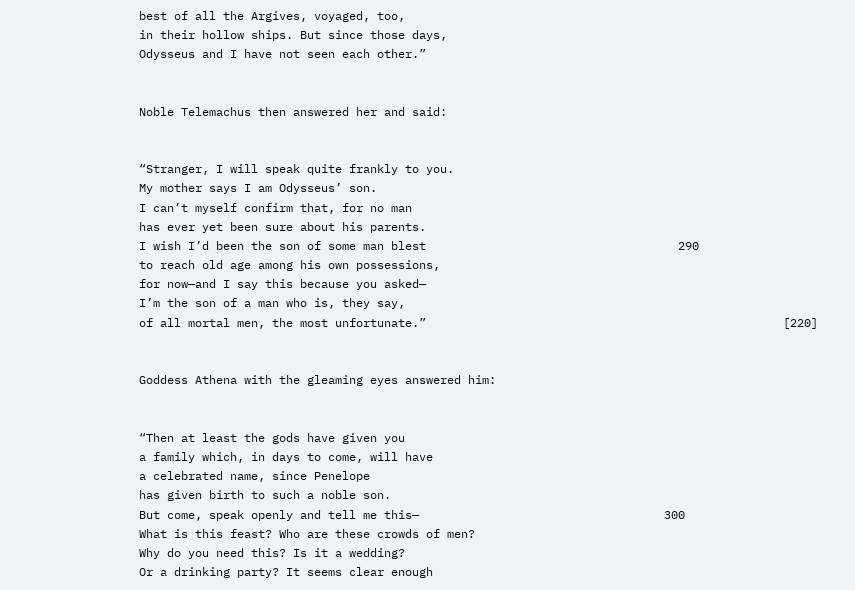best of all the Argives, voyaged, too,
in their hollow ships. But since those days,
Odysseus and I have not seen each other.”


Noble Telemachus then answered her and said:


“Stranger, I will speak quite frankly to you.
My mother says I am Odysseus’ son.
I can’t myself confirm that, for no man
has ever yet been sure about his parents.
I wish I’d been the son of some man blest                                    290
to reach old age among his own possessions,
for now—and I say this because you asked—
I’m the son of a man who is, they say,
of all mortal men, the most unfortunate.”                                                   [220]


Goddess Athena with the gleaming eyes answered him:


“Then at least the gods have given you
a family which, in days to come, will have
a celebrated name, since Penelope
has given birth to such a noble son.
But come, speak openly and tell me this—                                   300
What is this feast? Who are these crowds of men?
Why do you need this? Is it a wedding?
Or a drinking party? It seems clear enough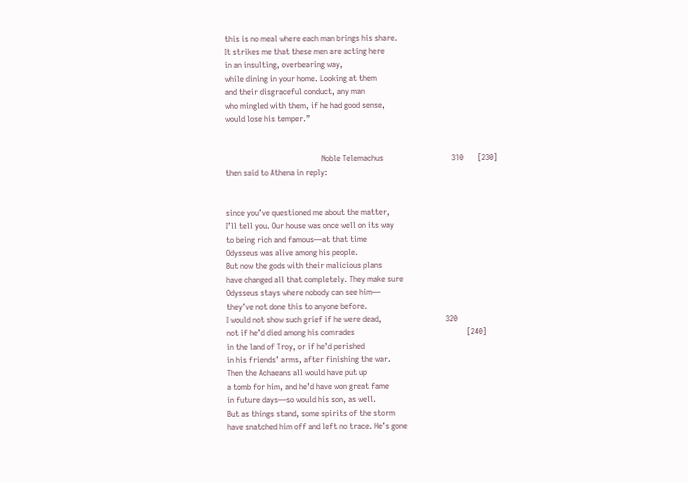this is no meal where each man brings his share.
It strikes me that these men are acting here
in an insulting, overbearing way,
while dining in your home. Looking at them
and their disgraceful conduct, any man
who mingled with them, if he had good sense,
would lose his temper.”


                                                Noble Telemachus                                  310       [230]
then said to Athena in reply:


since you’ve questioned me about the matter,
I’ll tell you. Our house was once well on its way
to being rich and famous—at that time
Odysseus was alive among his people.
But now the gods with their malicious plans
have changed all that completely. They make sure
Odysseus stays where nobody can see him—
they’ve not done this to anyone before.
I would not show such grief if he were dead,                                320
not if he’d died among his comrades                                                        [240]
in the land of Troy, or if he’d perished
in his friends’ arms, after finishing the war.
Then the Achaeans all would have put up
a tomb for him, and he’d have won great fame
in future days—so would his son, as well.
But as things stand, some spirits of the storm
have snatched him off and left no trace. He’s gone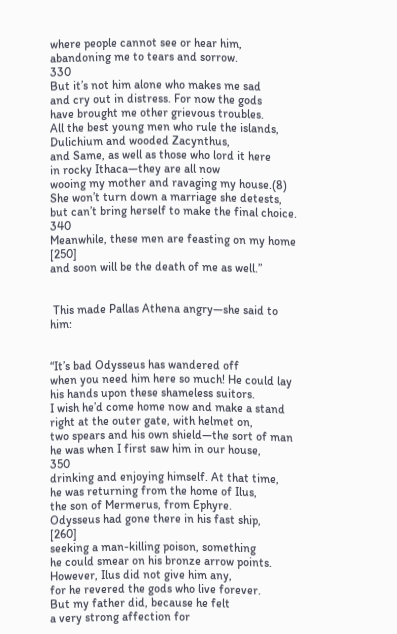where people cannot see or hear him,
abandoning me to tears and sorrow.                                             330
But it’s not him alone who makes me sad
and cry out in distress. For now the gods
have brought me other grievous troubles.
All the best young men who rule the islands,
Dulichium and wooded Zacynthus,
and Same, as well as those who lord it here
in rocky Ithaca—they are all now
wooing my mother and ravaging my house.(8)
She won’t turn down a marriage she detests,
but can’t bring herself to make the final choice.                             340
Meanwhile, these men are feasting on my home                                        [250]
and soon will be the death of me as well.”


 This made Pallas Athena angry—she said to him:


“It’s bad Odysseus has wandered off
when you need him here so much! He could lay
his hands upon these shameless suitors.
I wish he’d come home now and make a stand
right at the outer gate, with helmet on,
two spears and his own shield—the sort of man
he was when I first saw him in our house,                                     350
drinking and enjoying himself. At that time,
he was returning from the home of Ilus,
the son of Mermerus, from Ephyre.
Odysseus had gone there in his fast ship,                                                  [260]
seeking a man-killing poison, something
he could smear on his bronze arrow points.
However, Ilus did not give him any,
for he revered the gods who live forever.
But my father did, because he felt
a very strong affection for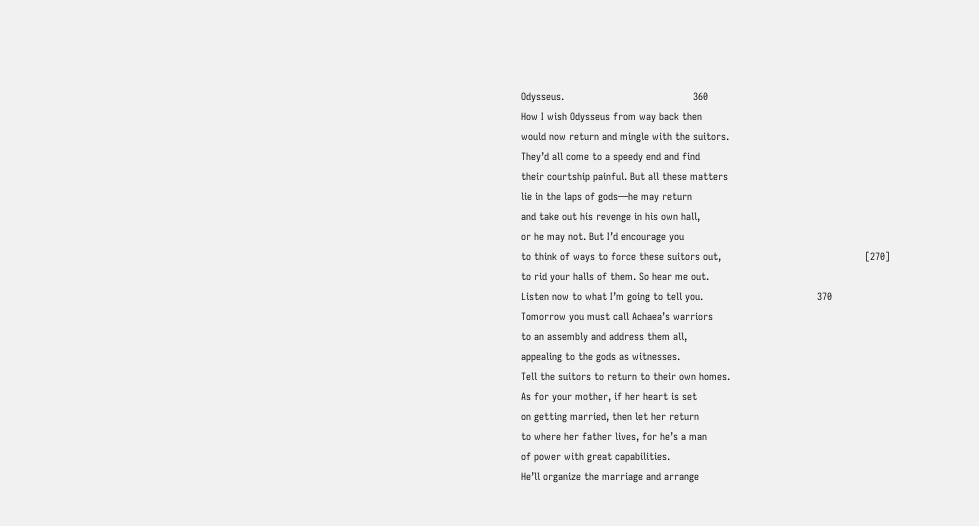Odysseus.                                           360
How I wish Odysseus from way back then
would now return and mingle with the suitors.
They’d all come to a speedy end and find
their courtship painful. But all these matters
lie in the laps of gods—he may return
and take out his revenge in his own hall,
or he may not. But I’d encourage you
to think of ways to force these suitors out,                                                [270]
to rid your halls of them. So hear me out.
Listen now to what I’m going to tell you.                                      370
Tomorrow you must call Achaea’s warriors
to an assembly and address them all,
appealing to the gods as witnesses.
Tell the suitors to return to their own homes.
As for your mother, if her heart is set
on getting married, then let her return
to where her father lives, for he’s a man
of power with great capabilities.
He’ll organize the marriage and arrange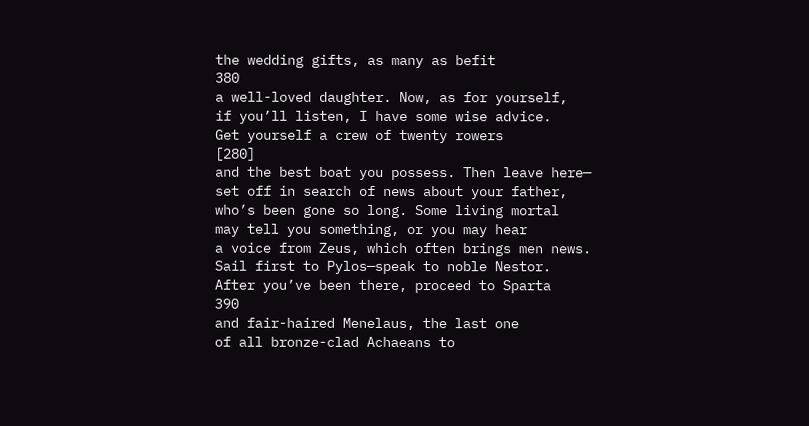the wedding gifts, as many as befit                                                380
a well-loved daughter. Now, as for yourself,
if you’ll listen, I have some wise advice.
Get yourself a crew of twenty rowers                                                       [280]
and the best boat you possess. Then leave here—
set off in search of news about your father,
who’s been gone so long. Some living mortal
may tell you something, or you may hear
a voice from Zeus, which often brings men news.
Sail first to Pylos—speak to noble Nestor.
After you’ve been there, proceed to Sparta                                  390
and fair-haired Menelaus, the last one
of all bronze-clad Achaeans to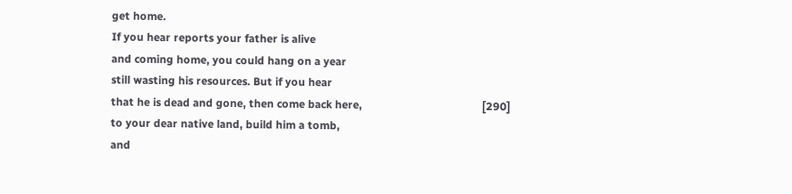get home.
If you hear reports your father is alive
and coming home, you could hang on a year
still wasting his resources. But if you hear
that he is dead and gone, then come back here,                                        [290]
to your dear native land, build him a tomb,
and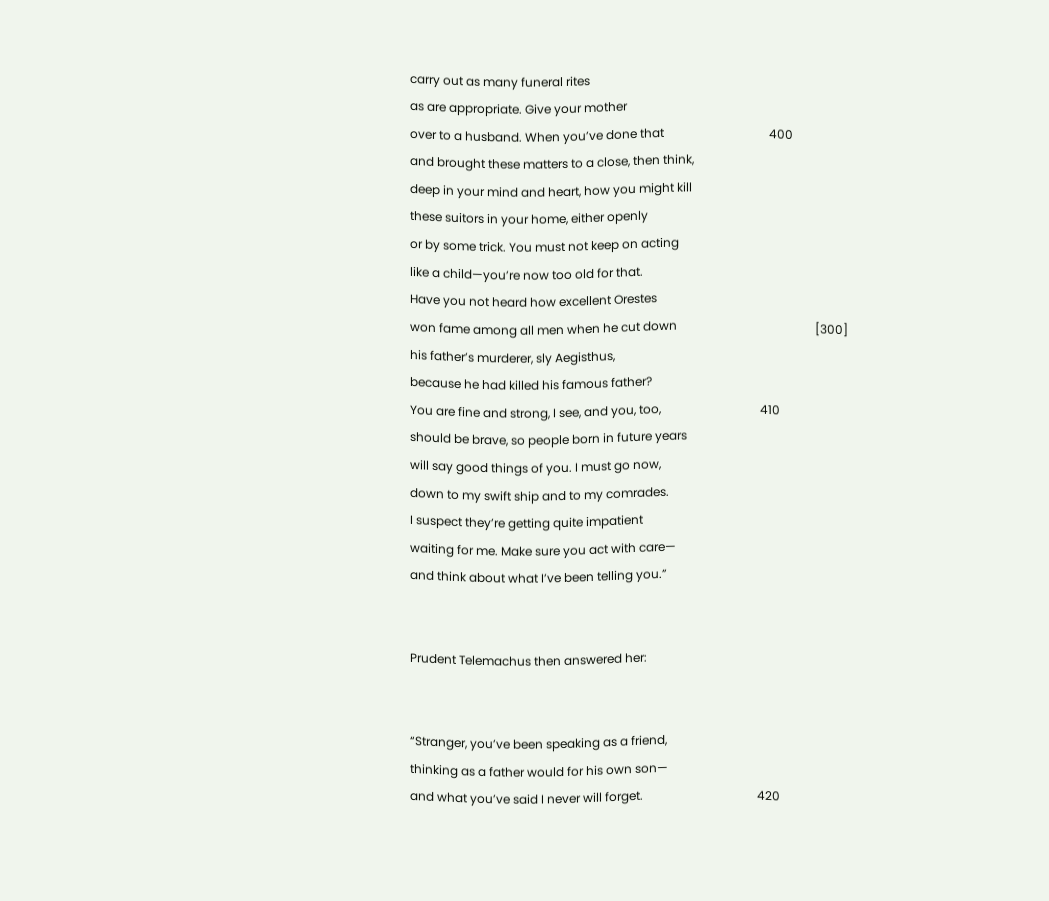carry out as many funeral rites
as are appropriate. Give your mother
over to a husband. When you’ve done that                                   400
and brought these matters to a close, then think,
deep in your mind and heart, how you might kill
these suitors in your home, either openly
or by some trick. You must not keep on acting
like a child—you’re now too old for that.
Have you not heard how excellent Orestes
won fame among all men when he cut down                                              [300]
his father’s murderer, sly Aegisthus,
because he had killed his famous father?
You are fine and strong, I see, and you, too,                                 410
should be brave, so people born in future years
will say good things of you. I must go now,
down to my swift ship and to my comrades.
I suspect they’re getting quite impatient
waiting for me. Make sure you act with care—
and think about what I’ve been telling you.”


Prudent Telemachus then answered her:


“Stranger, you’ve been speaking as a friend,
thinking as a father would for his own son—
and what you’ve said I never will forget.                                      420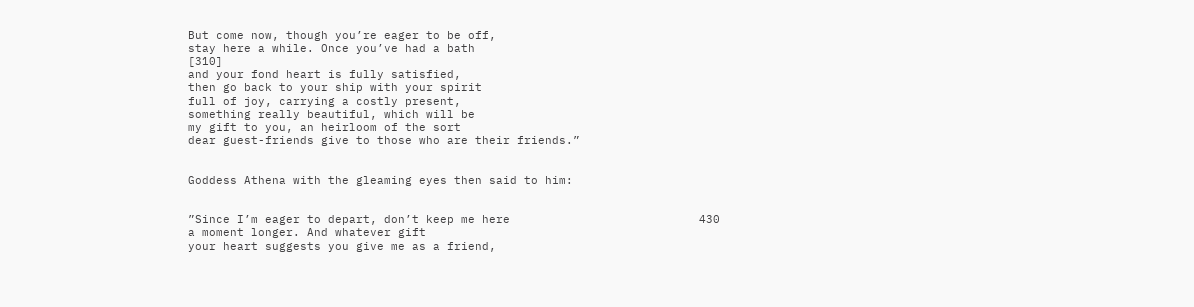But come now, though you’re eager to be off,
stay here a while. Once you’ve had a bath                                                [310]
and your fond heart is fully satisfied,
then go back to your ship with your spirit
full of joy, carrying a costly present,
something really beautiful, which will be
my gift to you, an heirloom of the sort
dear guest-friends give to those who are their friends.”


Goddess Athena with the gleaming eyes then said to him:


”Since I’m eager to depart, don’t keep me here                           430
a moment longer. And whatever gift
your heart suggests you give me as a friend,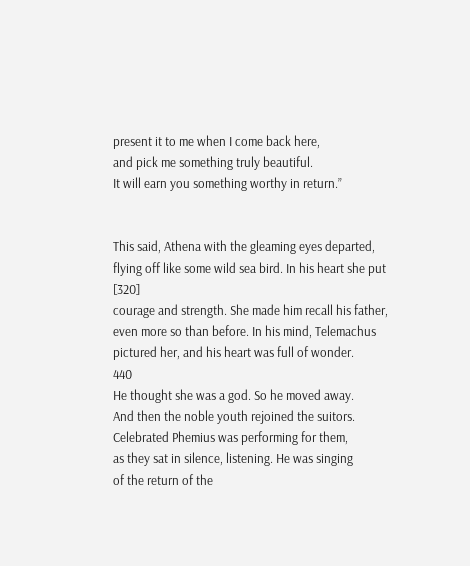present it to me when I come back here,
and pick me something truly beautiful.
It will earn you something worthy in return.”


This said, Athena with the gleaming eyes departed,
flying off like some wild sea bird. In his heart she put                                          [320]
courage and strength. She made him recall his father,
even more so than before. In his mind, Telemachus
pictured her, and his heart was full of wonder.                                        440
He thought she was a god. So he moved away.
And then the noble youth rejoined the suitors.
Celebrated Phemius was performing for them,
as they sat in silence, listening. He was singing
of the return of the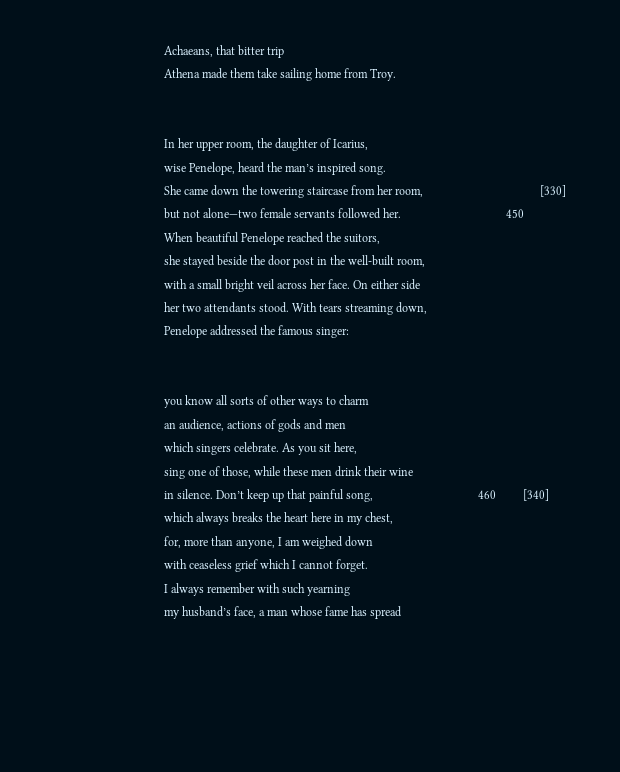Achaeans, that bitter trip
Athena made them take sailing home from Troy.


In her upper room, the daughter of Icarius,
wise Penelope, heard the man’s inspired song.
She came down the towering staircase from her room,                                       [330]
but not alone—two female servants followed her.                                   450
When beautiful Penelope reached the suitors,
she stayed beside the door post in the well-built room,
with a small bright veil across her face. On either side
her two attendants stood. With tears streaming down,
Penelope addressed the famous singer:


you know all sorts of other ways to charm
an audience, actions of gods and men
which singers celebrate. As you sit here,
sing one of those, while these men drink their wine
in silence. Don’t keep up that painful song,                                   460         [340]
which always breaks the heart here in my chest,
for, more than anyone, I am weighed down
with ceaseless grief which I cannot forget.
I always remember with such yearning
my husband’s face, a man whose fame has spread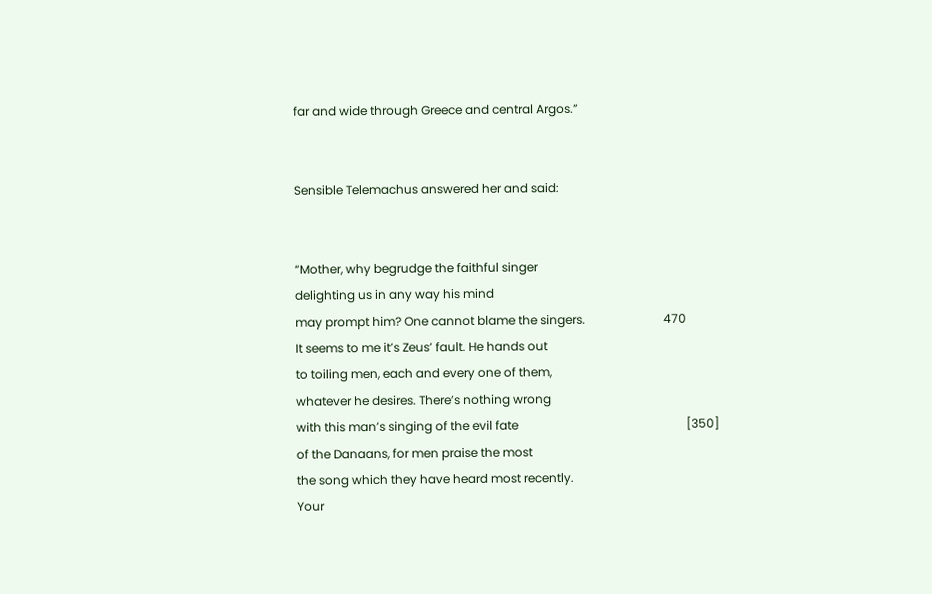far and wide through Greece and central Argos.”


Sensible Telemachus answered her and said:


“Mother, why begrudge the faithful singer
delighting us in any way his mind
may prompt him? One cannot blame the singers.                          470
It seems to me it’s Zeus’ fault. He hands out
to toiling men, each and every one of them,
whatever he desires. There’s nothing wrong
with this man’s singing of the evil fate                                                        [350]
of the Danaans, for men praise the most
the song which they have heard most recently.
Your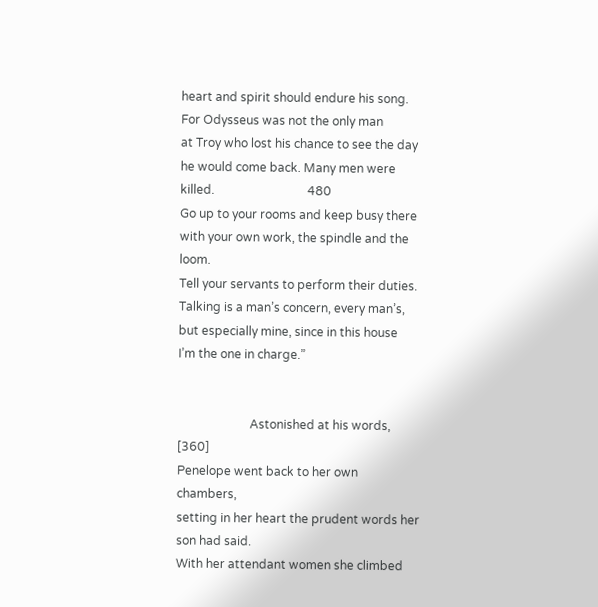heart and spirit should endure his song.
For Odysseus was not the only man
at Troy who lost his chance to see the day
he would come back. Many men were killed.                               480
Go up to your rooms and keep busy there
with your own work, the spindle and the loom.
Tell your servants to perform their duties.
Talking is a man’s concern, every man’s,
but especially mine, since in this house
I’m the one in charge.”


                        Astonished at his words,                                                             [360]
Penelope went back to her own chambers,
setting in her heart the prudent words her son had said.
With her attendant women she climbed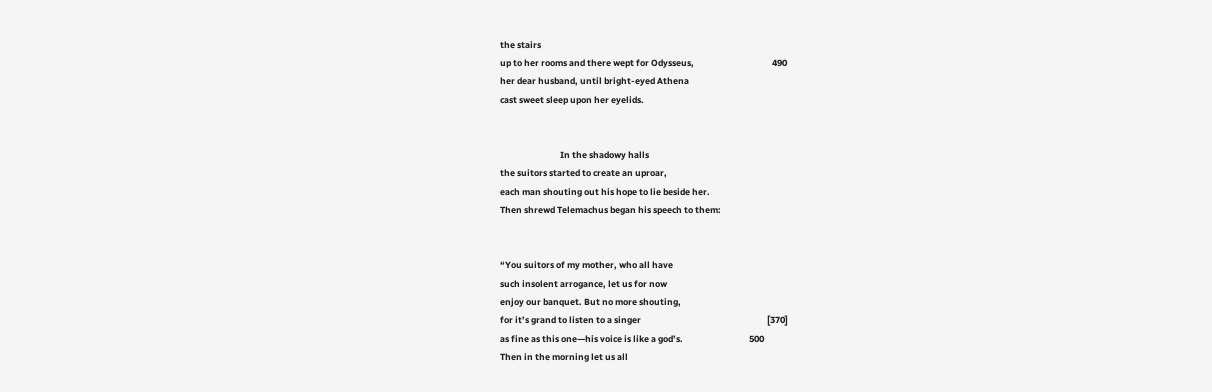the stairs
up to her rooms and there wept for Odysseus,                                       490
her dear husband, until bright-eyed Athena
cast sweet sleep upon her eyelids.


                              In the shadowy halls
the suitors started to create an uproar,
each man shouting out his hope to lie beside her.
Then shrewd Telemachus began his speech to them:


“You suitors of my mother, who all have
such insolent arrogance, let us for now
enjoy our banquet. But no more shouting,
for it’s grand to listen to a singer                                                               [370]
as fine as this one—his voice is like a god’s.                                 500
Then in the morning let us all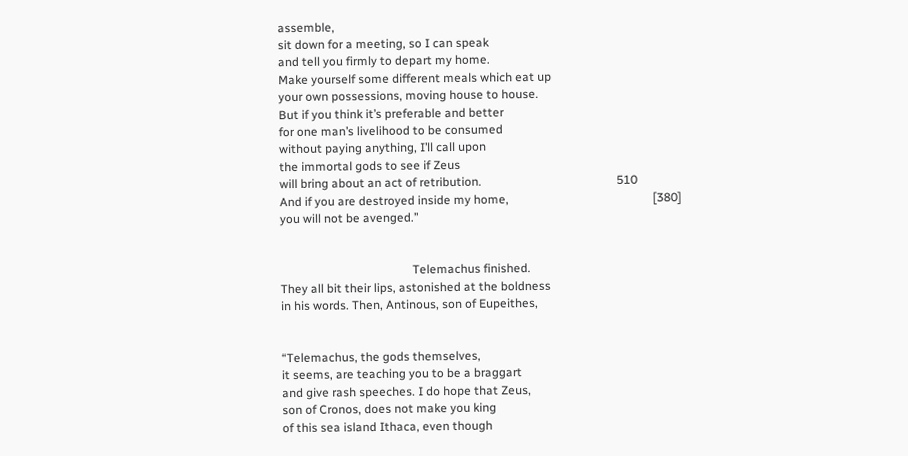assemble,
sit down for a meeting, so I can speak
and tell you firmly to depart my home.
Make yourself some different meals which eat up
your own possessions, moving house to house.
But if you think it’s preferable and better
for one man’s livelihood to be consumed
without paying anything, I’ll call upon
the immortal gods to see if Zeus
will bring about an act of retribution.                                             510
And if you are destroyed inside my home,                                                [380]
you will not be avenged.”


                                            Telemachus finished.
They all bit their lips, astonished at the boldness
in his words. Then, Antinous, son of Eupeithes,


“Telemachus, the gods themselves,
it seems, are teaching you to be a braggart
and give rash speeches. I do hope that Zeus,
son of Cronos, does not make you king
of this sea island Ithaca, even though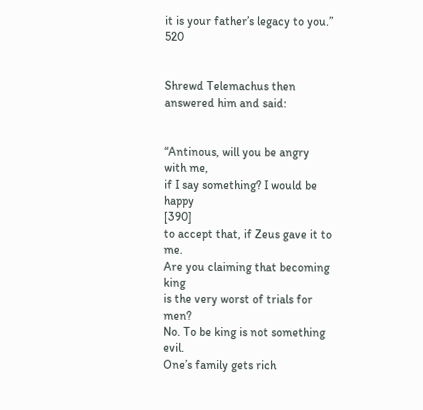it is your father’s legacy to you.”                                                  520


Shrewd Telemachus then answered him and said:


“Antinous, will you be angry with me,
if I say something? I would be happy                                                        [390]
to accept that, if Zeus gave it to me.
Are you claiming that becoming king
is the very worst of trials for men?
No. To be king is not something evil.
One’s family gets rich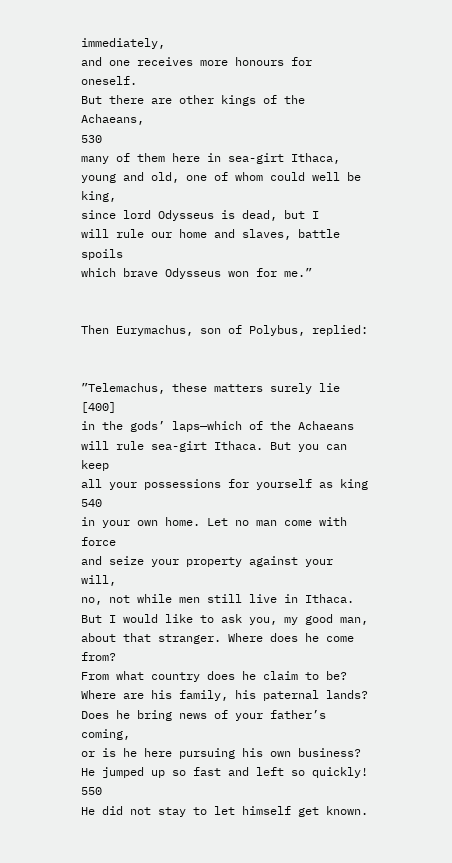immediately,
and one receives more honours for oneself.
But there are other kings of the Achaeans,                                   530
many of them here in sea-girt Ithaca,
young and old, one of whom could well be king,
since lord Odysseus is dead, but I
will rule our home and slaves, battle spoils
which brave Odysseus won for me.”


Then Eurymachus, son of Polybus, replied:


”Telemachus, these matters surely lie                                                        [400]
in the gods’ laps—which of the Achaeans
will rule sea-girt Ithaca. But you can keep
all your possessions for yourself as king                                        540
in your own home. Let no man come with force
and seize your property against your will,
no, not while men still live in Ithaca.
But I would like to ask you, my good man,
about that stranger. Where does he come from?
From what country does he claim to be?
Where are his family, his paternal lands?
Does he bring news of your father’s coming,
or is he here pursuing his own business?
He jumped up so fast and left so quickly!                                     550
He did not stay to let himself get known.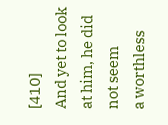[410]
And yet to look at him, he did not seem
a worthless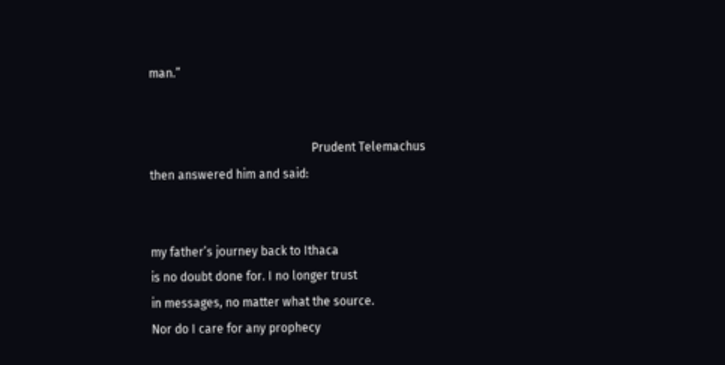man.”


                                                      Prudent Telemachus
then answered him and said:


my father’s journey back to Ithaca
is no doubt done for. I no longer trust
in messages, no matter what the source.
Nor do I care for any prophecy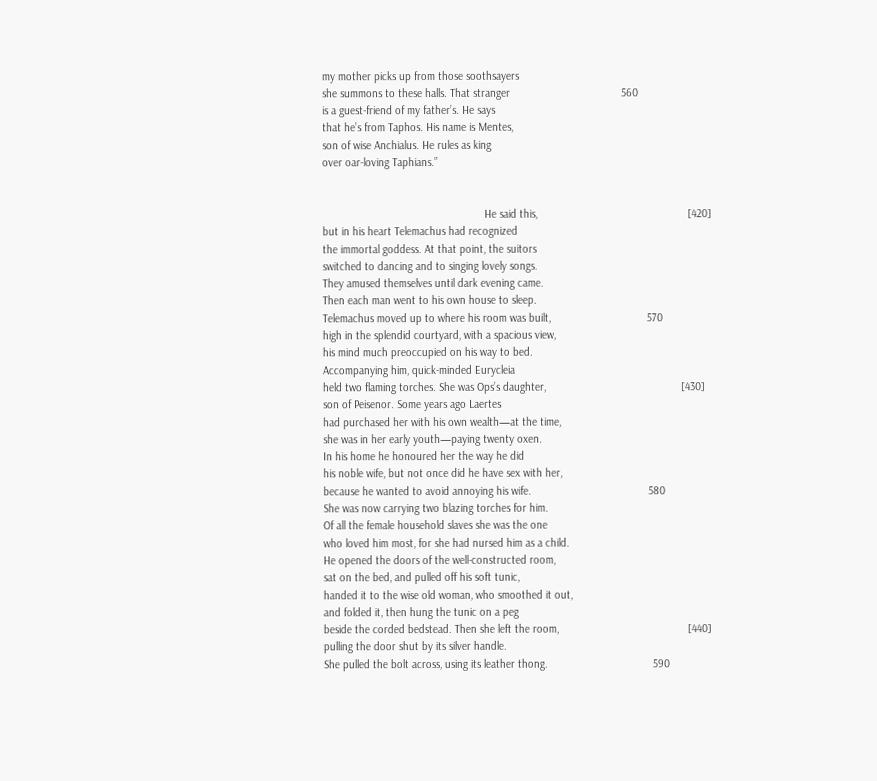my mother picks up from those soothsayers
she summons to these halls. That stranger                                     560
is a guest-friend of my father’s. He says
that he’s from Taphos. His name is Mentes,
son of wise Anchialus. He rules as king
over oar-loving Taphians.”


                                                      He said this,                                                  [420]
but in his heart Telemachus had recognized
the immortal goddess. At that point, the suitors
switched to dancing and to singing lovely songs.
They amused themselves until dark evening came.
Then each man went to his own house to sleep.
Telemachus moved up to where his room was built,                                570
high in the splendid courtyard, with a spacious view,
his mind much preoccupied on his way to bed.
Accompanying him, quick-minded Eurycleia
held two flaming torches. She was Ops’s daughter,                                             [430]
son of Peisenor. Some years ago Laertes
had purchased her with his own wealth—at the time,
she was in her early youth—paying twenty oxen.
In his home he honoured her the way he did
his noble wife, but not once did he have sex with her,
because he wanted to avoid annoying his wife.                                       580
She was now carrying two blazing torches for him.
Of all the female household slaves she was the one
who loved him most, for she had nursed him as a child.
He opened the doors of the well-constructed room,
sat on the bed, and pulled off his soft tunic,
handed it to the wise old woman, who smoothed it out,
and folded it, then hung the tunic on a peg
beside the corded bedstead. Then she left the room,                                           [440]
pulling the door shut by its silver handle.
She pulled the bolt across, using its leather thong.                                   590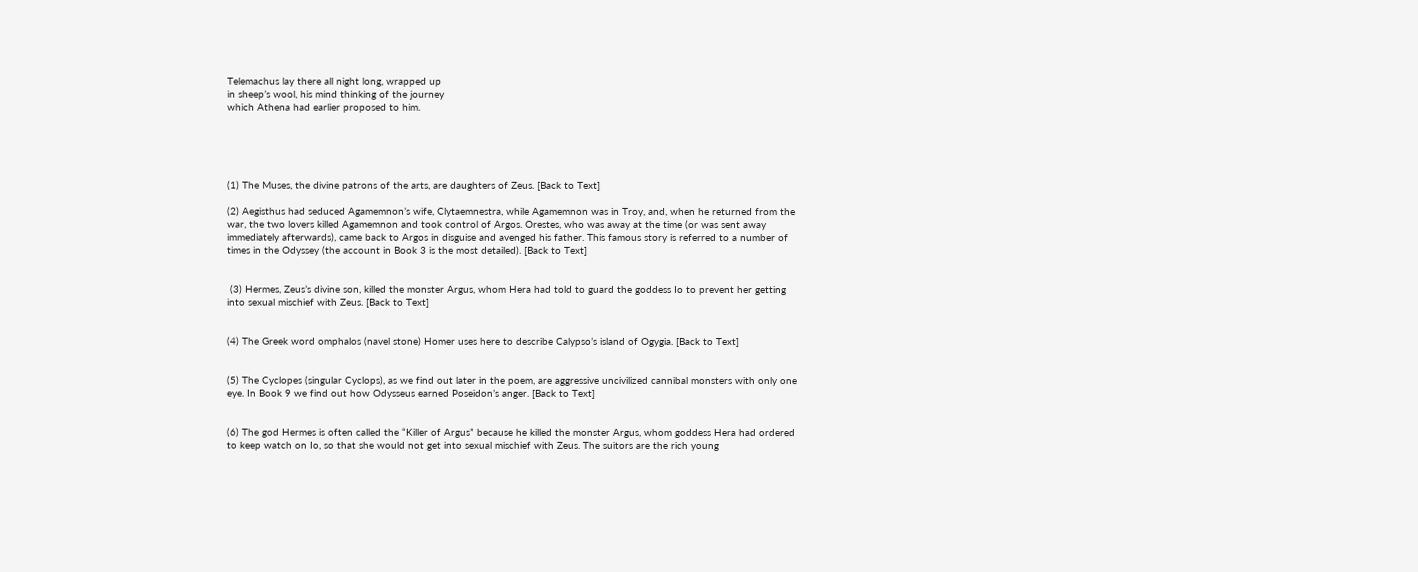Telemachus lay there all night long, wrapped up
in sheep’s wool, his mind thinking of the journey
which Athena had earlier proposed to him.





(1) The Muses, the divine patrons of the arts, are daughters of Zeus. [Back to Text]

(2) Aegisthus had seduced Agamemnon’s wife, Clytaemnestra, while Agamemnon was in Troy, and, when he returned from the war, the two lovers killed Agamemnon and took control of Argos. Orestes, who was away at the time (or was sent away immediately afterwards), came back to Argos in disguise and avenged his father. This famous story is referred to a number of times in the Odyssey (the account in Book 3 is the most detailed). [Back to Text]


 (3) Hermes, Zeus’s divine son, killed the monster Argus, whom Hera had told to guard the goddess Io to prevent her getting into sexual mischief with Zeus. [Back to Text]


(4) The Greek word omphalos (navel stone) Homer uses here to describe Calypso’s island of Ogygia. [Back to Text]


(5) The Cyclopes (singular Cyclops), as we find out later in the poem, are aggressive uncivilized cannibal monsters with only one eye. In Book 9 we find out how Odysseus earned Poseidon’s anger. [Back to Text]


(6) The god Hermes is often called the “Killer of Argus” because he killed the monster Argus, whom goddess Hera had ordered to keep watch on Io, so that she would not get into sexual mischief with Zeus. The suitors are the rich young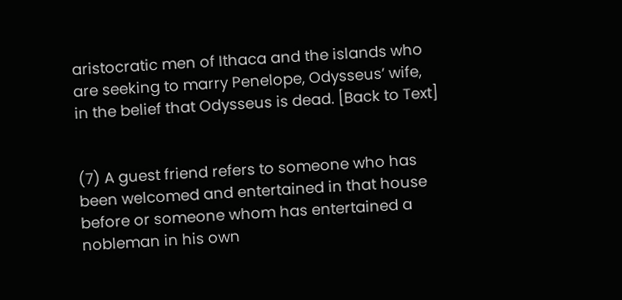aristocratic men of Ithaca and the islands who are seeking to marry Penelope, Odysseus’ wife, in the belief that Odysseus is dead. [Back to Text]


(7) A guest friend refers to someone who has been welcomed and entertained in that house before or someone whom has entertained a nobleman in his own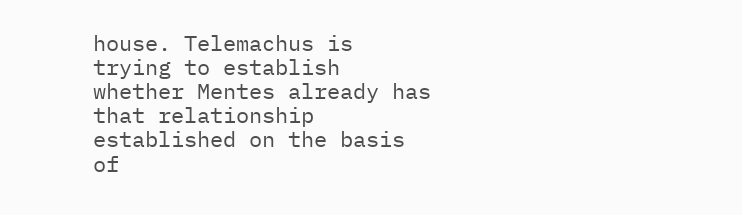house. Telemachus is trying to establish whether Mentes already has that relationship established on the basis of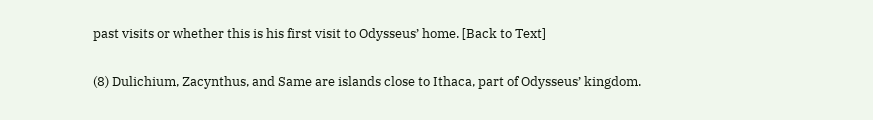past visits or whether this is his first visit to Odysseus’ home. [Back to Text]


(8) Dulichium, Zacynthus, and Same are islands close to Ithaca, part of Odysseus’ kingdom.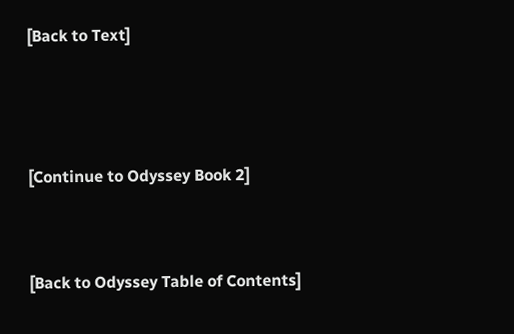[Back to Text]



[Continue to Odyssey Book 2]


[Back to Odyssey Table of Contents]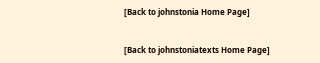[Back to johnstonia Home Page]


[Back to johnstoniatexts Home Page]